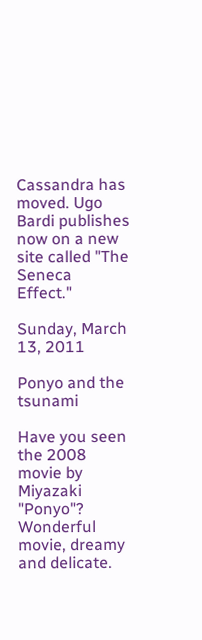Cassandra has moved. Ugo Bardi publishes now on a new site called "The Seneca Effect."

Sunday, March 13, 2011

Ponyo and the tsunami

Have you seen the 2008 movie by  Miyazaki "Ponyo"? Wonderful movie, dreamy and delicate.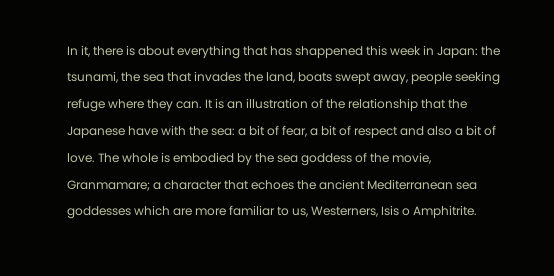In it, there is about everything that has shappened this week in Japan: the tsunami, the sea that invades the land, boats swept away, people seeking refuge where they can. It is an illustration of the relationship that the Japanese have with the sea: a bit of fear, a bit of respect and also a bit of love. The whole is embodied by the sea goddess of the movie, Granmamare; a character that echoes the ancient Mediterranean sea goddesses which are more familiar to us, Westerners, Isis o Amphitrite.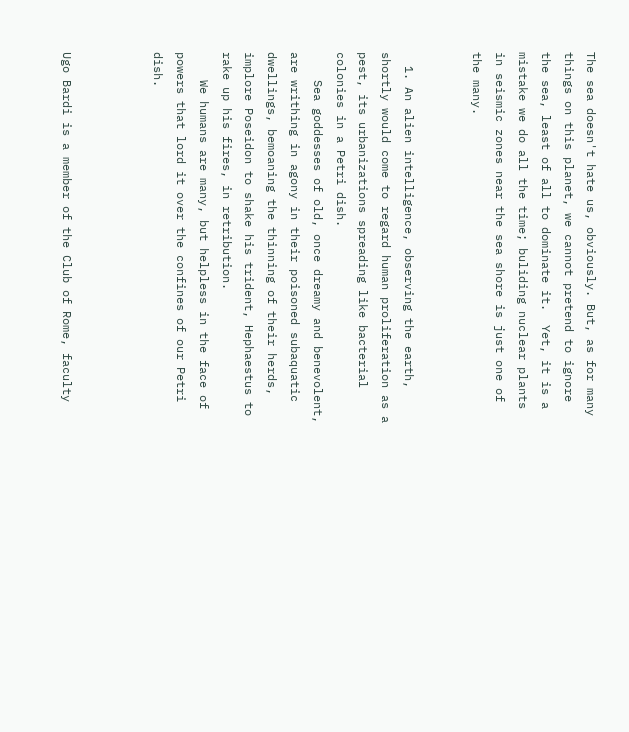The sea doesn't hate us, obviously. But, as for many things on this planet, we cannot pretend to ignore the sea, least of all to dominate it.  Yet, it is a mistake we do all the time; buliding nuclear plants in seismic zones near the sea shore is just one of the many.


  1. An alien intelligence, observing the earth, shortly would come to regard human proliferation as a pest, its urbanizations spreading like bacterial colonies in a Petri dish.
    Sea goddesses of old, once dreamy and benevolent, are writhing in agony in their poisoned subaquatic dwellings, bemoaning the thinning of their herds, implore Poseidon to shake his trident, Hephaestus to rake up his fires, in retribution.
    We humans are many, but helpless in the face of powers that lord it over the confines of our Petri dish.



Ugo Bardi is a member of the Club of Rome, faculty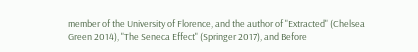member of the University of Florence, and the author of "Extracted" (Chelsea Green 2014), "The Seneca Effect" (Springer 2017), and Before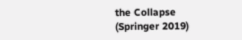the Collapse (Springer 2019)